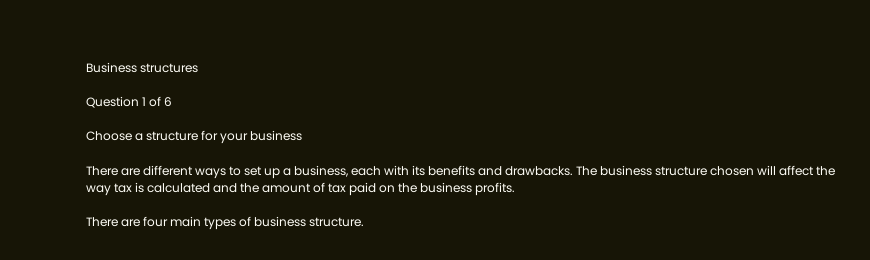Business structures

Question 1 of 6

Choose a structure for your business

There are different ways to set up a business, each with its benefits and drawbacks. The business structure chosen will affect the way tax is calculated and the amount of tax paid on the business profits.

There are four main types of business structure.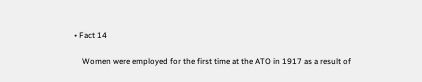• Fact 14

    Women were employed for the first time at the ATO in 1917 as a result of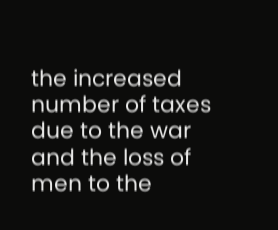the increased number of taxes due to the war and the loss of men to the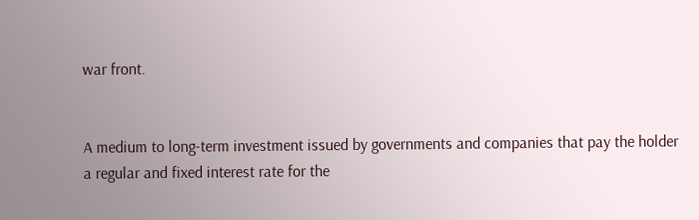war front.


A medium to long-term investment issued by governments and companies that pay the holder a regular and fixed interest rate for the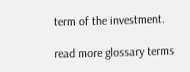term of the investment.

read more glossary terms